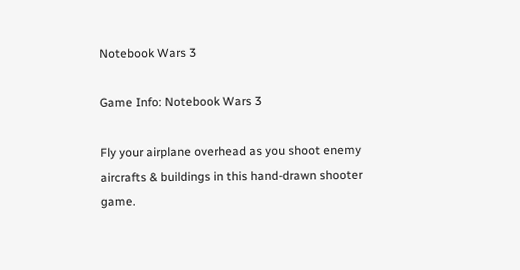Notebook Wars 3

Game Info: Notebook Wars 3

Fly your airplane overhead as you shoot enemy aircrafts & buildings in this hand-drawn shooter game.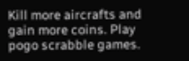Kill more aircrafts and gain more coins. Play pogo scrabble games.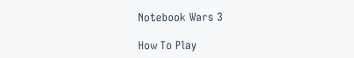Notebook Wars 3

How To Play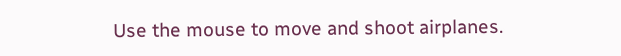Use the mouse to move and shoot airplanes.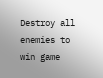Destroy all enemies to win game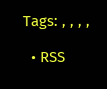Tags: , , , ,

  • RSS